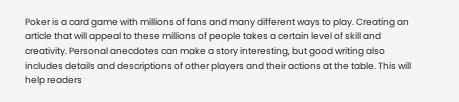Poker is a card game with millions of fans and many different ways to play. Creating an article that will appeal to these millions of people takes a certain level of skill and creativity. Personal anecdotes can make a story interesting, but good writing also includes details and descriptions of other players and their actions at the table. This will help readers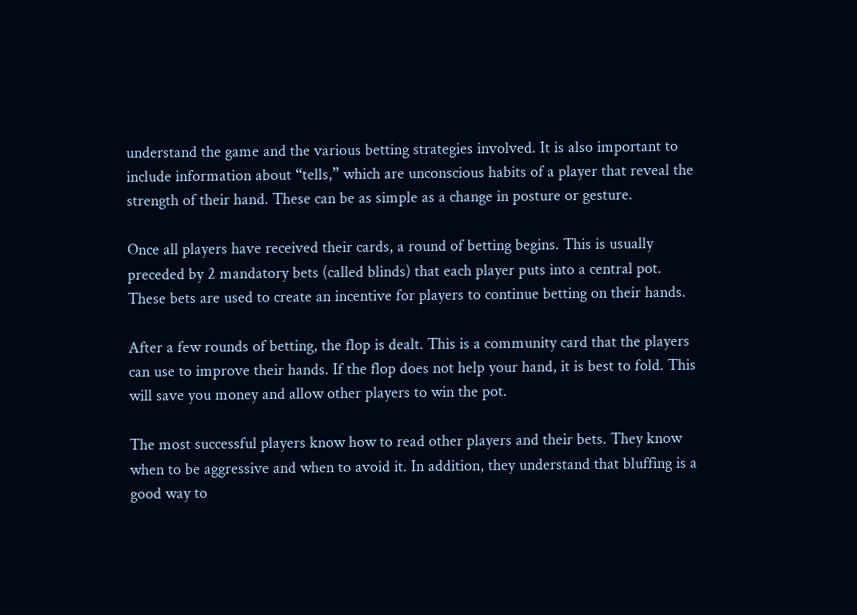understand the game and the various betting strategies involved. It is also important to include information about “tells,” which are unconscious habits of a player that reveal the strength of their hand. These can be as simple as a change in posture or gesture.

Once all players have received their cards, a round of betting begins. This is usually preceded by 2 mandatory bets (called blinds) that each player puts into a central pot. These bets are used to create an incentive for players to continue betting on their hands.

After a few rounds of betting, the flop is dealt. This is a community card that the players can use to improve their hands. If the flop does not help your hand, it is best to fold. This will save you money and allow other players to win the pot.

The most successful players know how to read other players and their bets. They know when to be aggressive and when to avoid it. In addition, they understand that bluffing is a good way to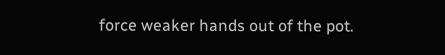force weaker hands out of the pot.